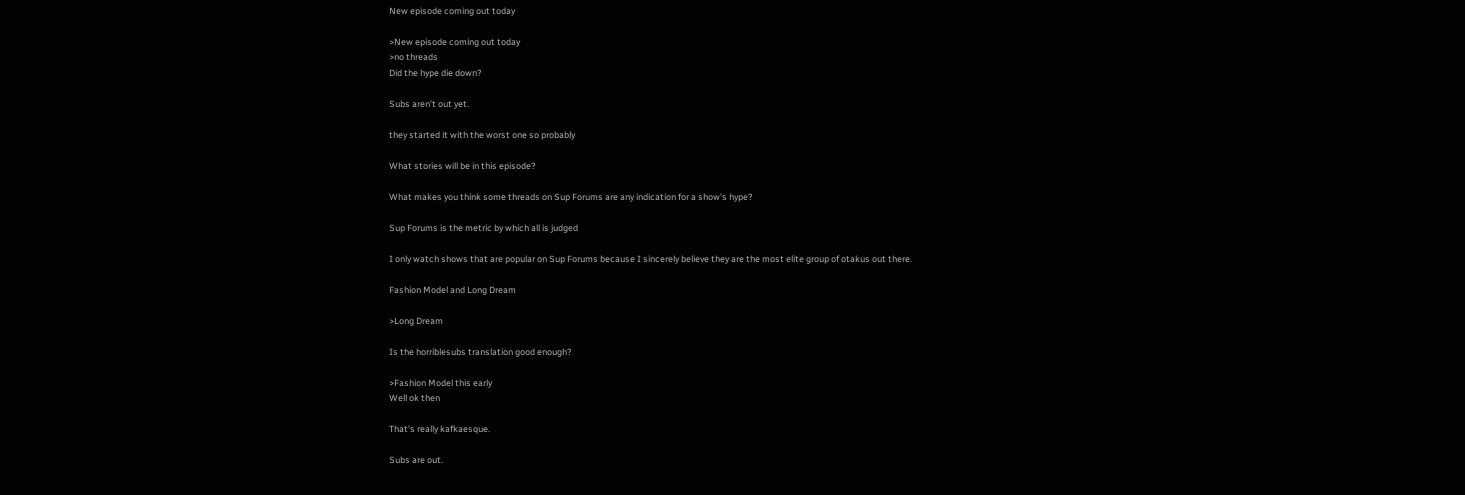New episode coming out today

>New episode coming out today
>no threads
Did the hype die down?

Subs aren't out yet.

they started it with the worst one so probably

What stories will be in this episode?

What makes you think some threads on Sup Forums are any indication for a show's hype?

Sup Forums is the metric by which all is judged

I only watch shows that are popular on Sup Forums because I sincerely believe they are the most elite group of otakus out there.

Fashion Model and Long Dream

>Long Dream

Is the horriblesubs translation good enough?

>Fashion Model this early
Well ok then

That's really kafkaesque.

Subs are out.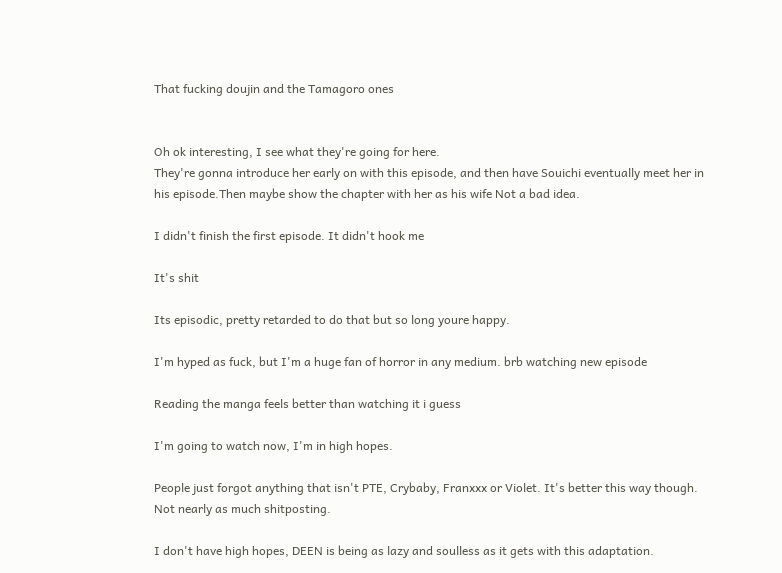That fucking doujin and the Tamagoro ones


Oh ok interesting, I see what they're going for here.
They're gonna introduce her early on with this episode, and then have Souichi eventually meet her in his episode.Then maybe show the chapter with her as his wife Not a bad idea.

I didn't finish the first episode. It didn't hook me

It's shit

Its episodic, pretty retarded to do that but so long youre happy.

I'm hyped as fuck, but I'm a huge fan of horror in any medium. brb watching new episode

Reading the manga feels better than watching it i guess

I'm going to watch now, I'm in high hopes.

People just forgot anything that isn't PTE, Crybaby, Franxxx or Violet. It's better this way though. Not nearly as much shitposting.

I don't have high hopes, DEEN is being as lazy and soulless as it gets with this adaptation.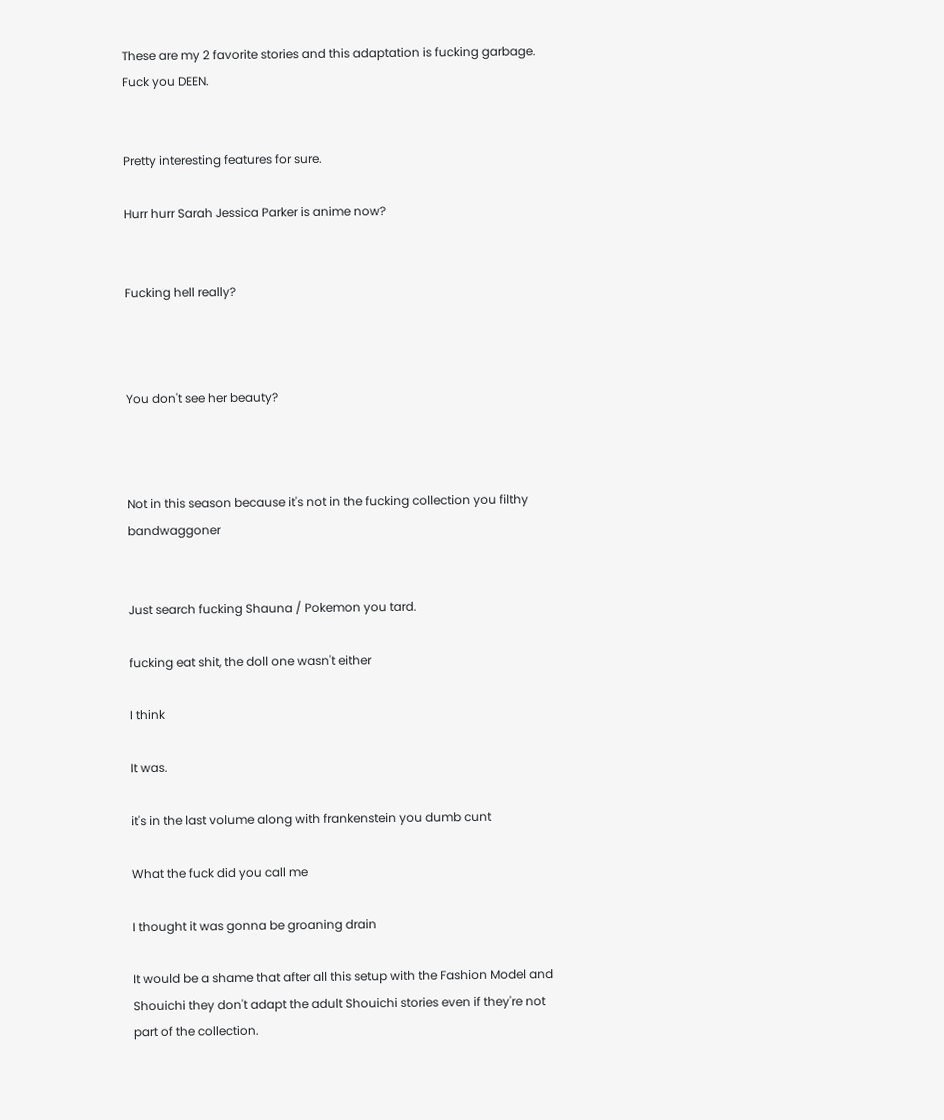These are my 2 favorite stories and this adaptation is fucking garbage. Fuck you DEEN.


Pretty interesting features for sure.

Hurr hurr Sarah Jessica Parker is anime now?


Fucking hell really?



You don't see her beauty?



Not in this season because it's not in the fucking collection you filthy bandwaggoner


Just search fucking Shauna / Pokemon you tard.

fucking eat shit, the doll one wasn't either

I think

It was.

it's in the last volume along with frankenstein you dumb cunt

What the fuck did you call me

I thought it was gonna be groaning drain

It would be a shame that after all this setup with the Fashion Model and Shouichi they don't adapt the adult Shouichi stories even if they're not part of the collection.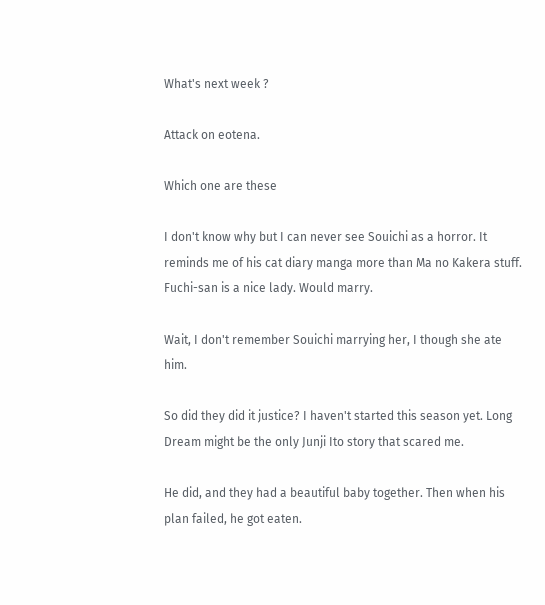What's next week ?

Attack on eotena.

Which one are these

I don't know why but I can never see Souichi as a horror. It reminds me of his cat diary manga more than Ma no Kakera stuff.
Fuchi-san is a nice lady. Would marry.

Wait, I don't remember Souichi marrying her, I though she ate him.

So did they did it justice? I haven't started this season yet. Long Dream might be the only Junji Ito story that scared me.

He did, and they had a beautiful baby together. Then when his plan failed, he got eaten.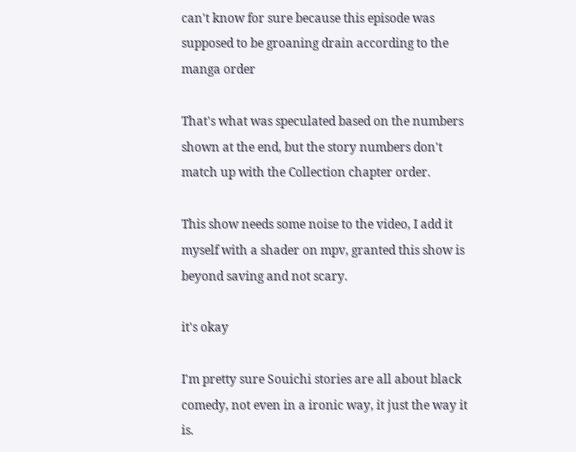can't know for sure because this episode was supposed to be groaning drain according to the manga order

That's what was speculated based on the numbers shown at the end, but the story numbers don't match up with the Collection chapter order.

This show needs some noise to the video, I add it myself with a shader on mpv, granted this show is beyond saving and not scary.

it's okay

I'm pretty sure Souichi stories are all about black comedy, not even in a ironic way, it just the way it is.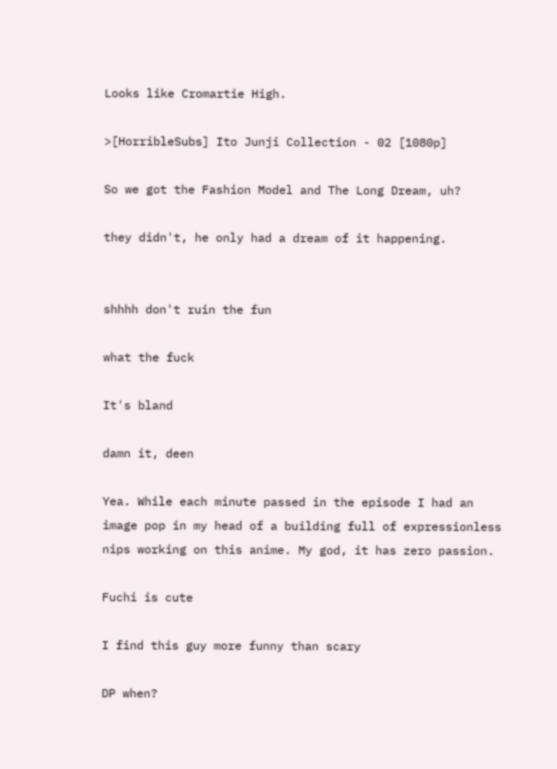Looks like Cromartie High.

>[HorribleSubs] Ito Junji Collection - 02 [1080p]

So we got the Fashion Model and The Long Dream, uh?

they didn't, he only had a dream of it happening.


shhhh don't ruin the fun

what the fuck

It's bland

damn it, deen

Yea. While each minute passed in the episode I had an image pop in my head of a building full of expressionless nips working on this anime. My god, it has zero passion.

Fuchi is cute

I find this guy more funny than scary

DP when?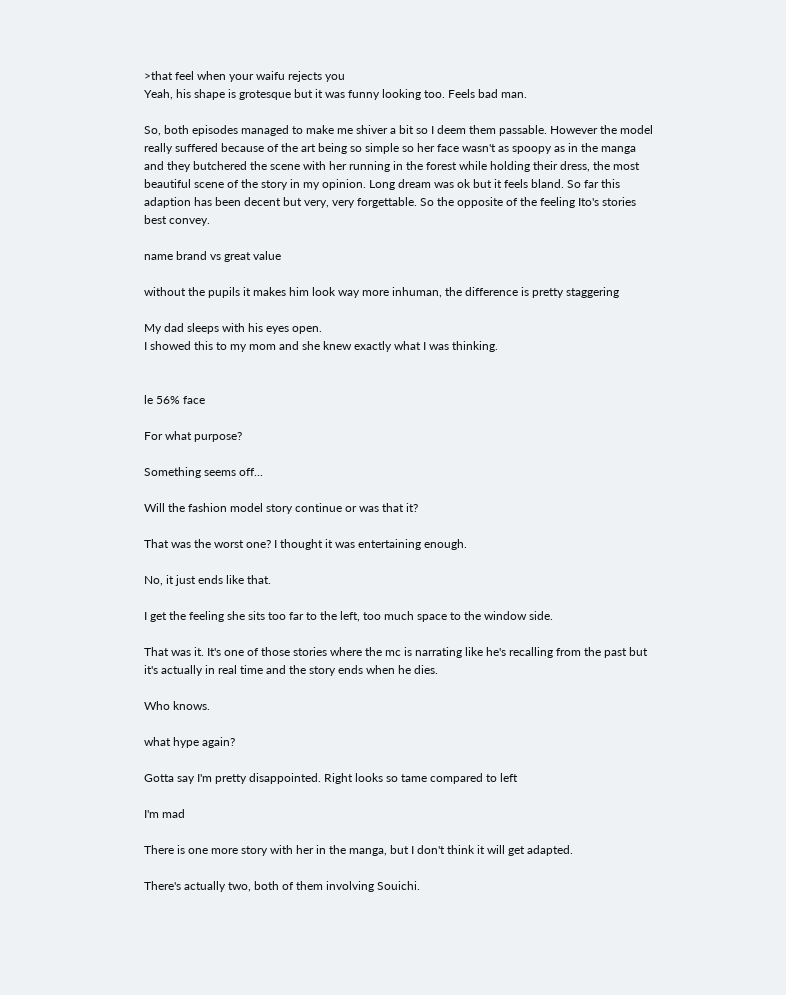>that feel when your waifu rejects you
Yeah, his shape is grotesque but it was funny looking too. Feels bad man.

So, both episodes managed to make me shiver a bit so I deem them passable. However the model really suffered because of the art being so simple so her face wasn't as spoopy as in the manga and they butchered the scene with her running in the forest while holding their dress, the most beautiful scene of the story in my opinion. Long dream was ok but it feels bland. So far this adaption has been decent but very, very forgettable. So the opposite of the feeling Ito's stories best convey.

name brand vs great value

without the pupils it makes him look way more inhuman, the difference is pretty staggering

My dad sleeps with his eyes open.
I showed this to my mom and she knew exactly what I was thinking.


le 56% face

For what purpose?

Something seems off...

Will the fashion model story continue or was that it?

That was the worst one? I thought it was entertaining enough.

No, it just ends like that.

I get the feeling she sits too far to the left, too much space to the window side.

That was it. It's one of those stories where the mc is narrating like he's recalling from the past but it's actually in real time and the story ends when he dies.

Who knows.

what hype again?

Gotta say I'm pretty disappointed. Right looks so tame compared to left

I'm mad

There is one more story with her in the manga, but I don't think it will get adapted.

There's actually two, both of them involving Souichi.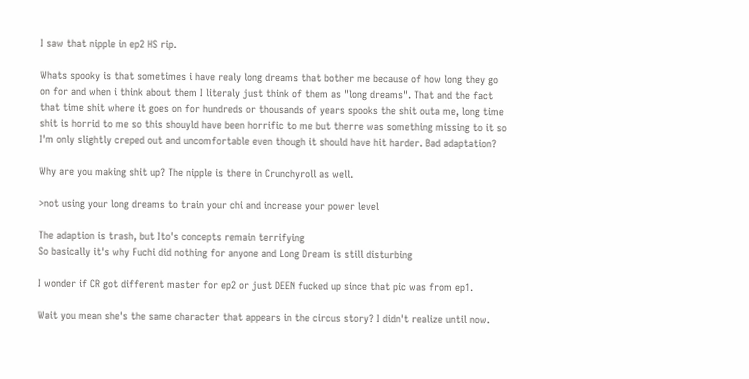I saw that nipple in ep2 HS rip.

Whats spooky is that sometimes i have realy long dreams that bother me because of how long they go on for and when i think about them I literaly just think of them as "long dreams". That and the fact that time shit where it goes on for hundreds or thousands of years spooks the shit outa me, long time shit is horrid to me so this shouyld have been horrific to me but therre was something missing to it so I'm only slightly creped out and uncomfortable even though it should have hit harder. Bad adaptation?

Why are you making shit up? The nipple is there in Crunchyroll as well.

>not using your long dreams to train your chi and increase your power level

The adaption is trash, but Ito's concepts remain terrifying
So basically it's why Fuchi did nothing for anyone and Long Dream is still disturbing

I wonder if CR got different master for ep2 or just DEEN fucked up since that pic was from ep1.

Wait you mean she's the same character that appears in the circus story? I didn't realize until now.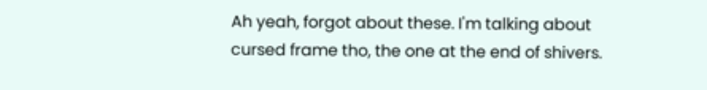Ah yeah, forgot about these. I'm talking about cursed frame tho, the one at the end of shivers.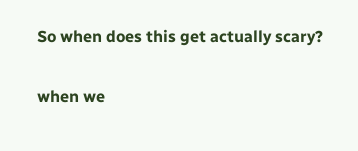So when does this get actually scary?

when we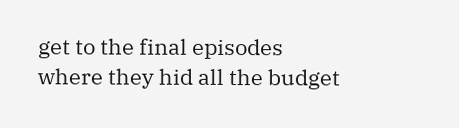get to the final episodes where they hid all the budget